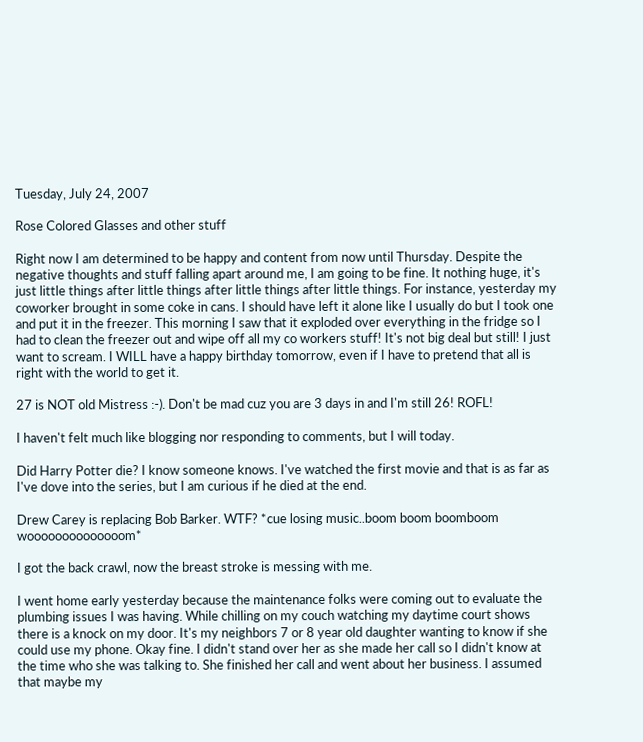Tuesday, July 24, 2007

Rose Colored Glasses and other stuff

Right now I am determined to be happy and content from now until Thursday. Despite the negative thoughts and stuff falling apart around me, I am going to be fine. It nothing huge, it's just little things after little things after little things after little things. For instance, yesterday my coworker brought in some coke in cans. I should have left it alone like I usually do but I took one and put it in the freezer. This morning I saw that it exploded over everything in the fridge so I had to clean the freezer out and wipe off all my co workers stuff! It's not big deal but still! I just want to scream. I WILL have a happy birthday tomorrow, even if I have to pretend that all is right with the world to get it.

27 is NOT old Mistress :-). Don't be mad cuz you are 3 days in and I'm still 26! ROFL!

I haven't felt much like blogging nor responding to comments, but I will today.

Did Harry Potter die? I know someone knows. I've watched the first movie and that is as far as I've dove into the series, but I am curious if he died at the end.

Drew Carey is replacing Bob Barker. WTF? *cue losing music..boom boom boomboom woooooooooooooom*

I got the back crawl, now the breast stroke is messing with me.

I went home early yesterday because the maintenance folks were coming out to evaluate the plumbing issues I was having. While chilling on my couch watching my daytime court shows there is a knock on my door. It's my neighbors 7 or 8 year old daughter wanting to know if she could use my phone. Okay fine. I didn't stand over her as she made her call so I didn't know at the time who she was talking to. She finished her call and went about her business. I assumed that maybe my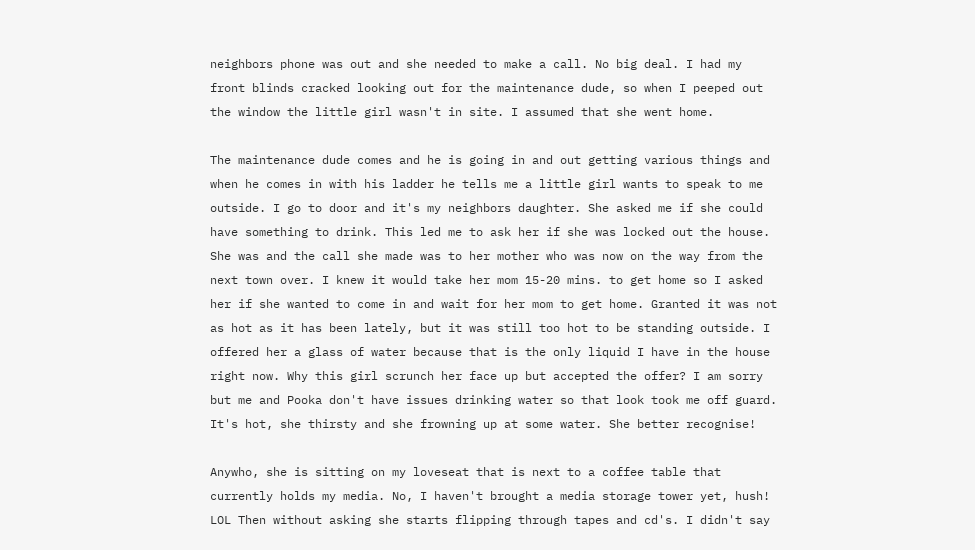neighbors phone was out and she needed to make a call. No big deal. I had my front blinds cracked looking out for the maintenance dude, so when I peeped out the window the little girl wasn't in site. I assumed that she went home.

The maintenance dude comes and he is going in and out getting various things and when he comes in with his ladder he tells me a little girl wants to speak to me outside. I go to door and it's my neighbors daughter. She asked me if she could have something to drink. This led me to ask her if she was locked out the house. She was and the call she made was to her mother who was now on the way from the next town over. I knew it would take her mom 15-20 mins. to get home so I asked her if she wanted to come in and wait for her mom to get home. Granted it was not as hot as it has been lately, but it was still too hot to be standing outside. I offered her a glass of water because that is the only liquid I have in the house right now. Why this girl scrunch her face up but accepted the offer? I am sorry but me and Pooka don't have issues drinking water so that look took me off guard. It's hot, she thirsty and she frowning up at some water. She better recognise!

Anywho, she is sitting on my loveseat that is next to a coffee table that currently holds my media. No, I haven't brought a media storage tower yet, hush! LOL Then without asking she starts flipping through tapes and cd's. I didn't say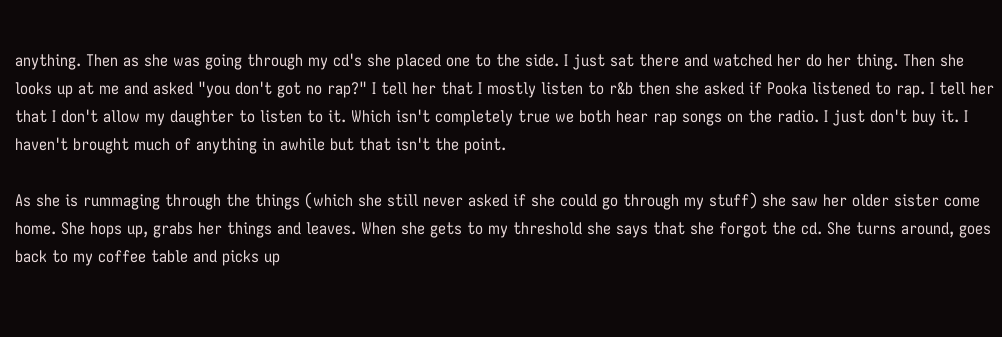anything. Then as she was going through my cd's she placed one to the side. I just sat there and watched her do her thing. Then she looks up at me and asked "you don't got no rap?" I tell her that I mostly listen to r&b then she asked if Pooka listened to rap. I tell her that I don't allow my daughter to listen to it. Which isn't completely true we both hear rap songs on the radio. I just don't buy it. I haven't brought much of anything in awhile but that isn't the point.

As she is rummaging through the things (which she still never asked if she could go through my stuff) she saw her older sister come home. She hops up, grabs her things and leaves. When she gets to my threshold she says that she forgot the cd. She turns around, goes back to my coffee table and picks up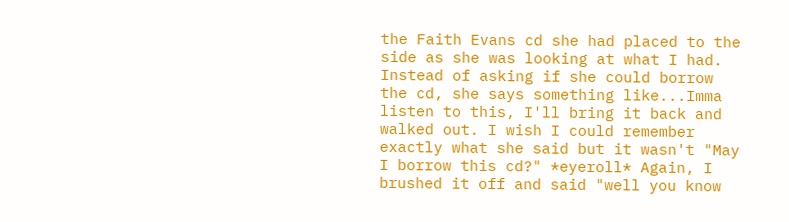the Faith Evans cd she had placed to the side as she was looking at what I had. Instead of asking if she could borrow the cd, she says something like...Imma listen to this, I'll bring it back and walked out. I wish I could remember exactly what she said but it wasn't "May I borrow this cd?" *eyeroll* Again, I brushed it off and said "well you know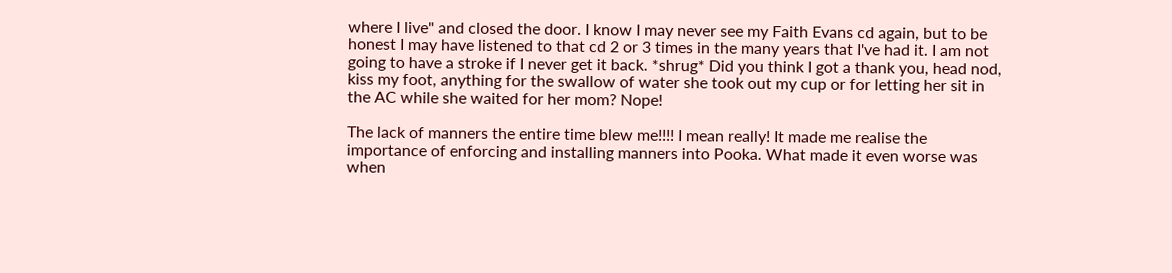where I live" and closed the door. I know I may never see my Faith Evans cd again, but to be honest I may have listened to that cd 2 or 3 times in the many years that I've had it. I am not going to have a stroke if I never get it back. *shrug* Did you think I got a thank you, head nod, kiss my foot, anything for the swallow of water she took out my cup or for letting her sit in the AC while she waited for her mom? Nope!

The lack of manners the entire time blew me!!!! I mean really! It made me realise the importance of enforcing and installing manners into Pooka. What made it even worse was when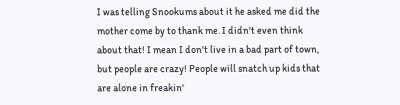I was telling Snookums about it he asked me did the mother come by to thank me. I didn't even think about that! I mean I don't live in a bad part of town, but people are crazy! People will snatch up kids that are alone in freakin'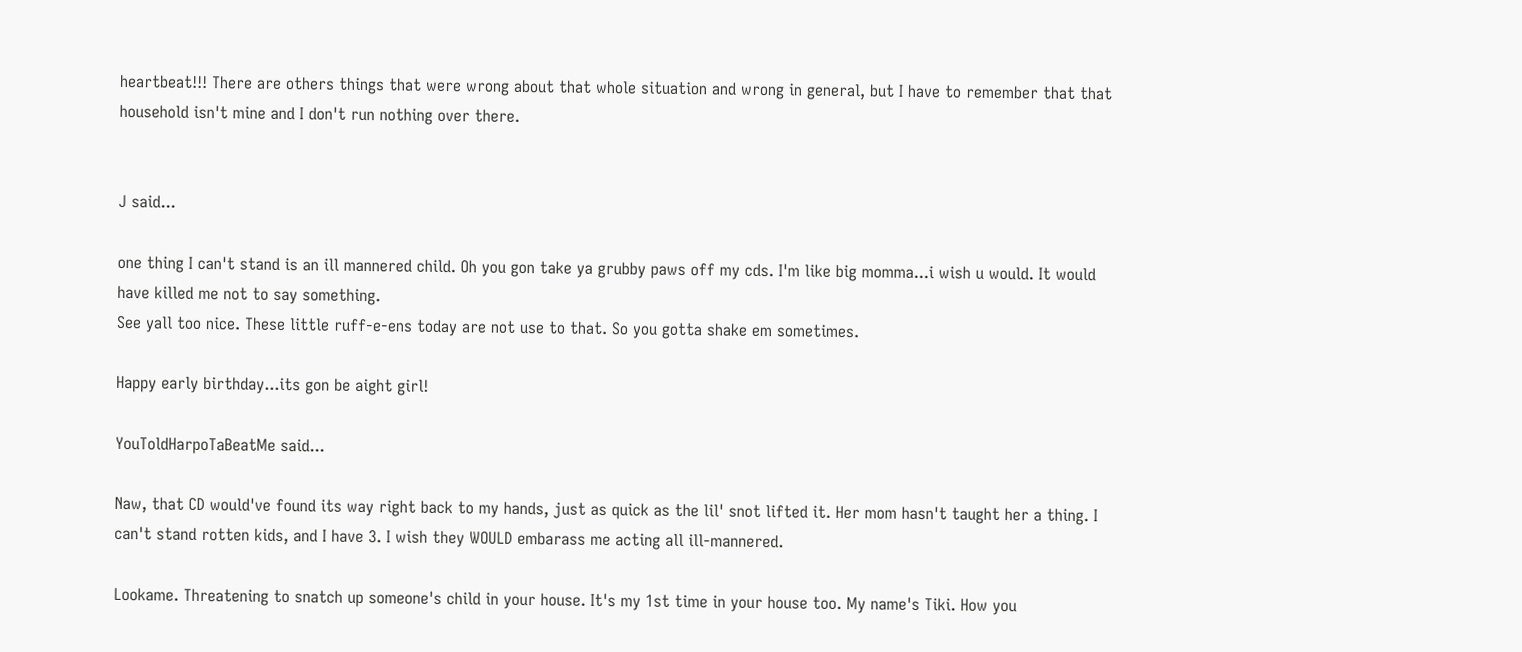heartbeat!!! There are others things that were wrong about that whole situation and wrong in general, but I have to remember that that household isn't mine and I don't run nothing over there.


J said...

one thing I can't stand is an ill mannered child. Oh you gon take ya grubby paws off my cds. I'm like big momma...i wish u would. It would have killed me not to say something.
See yall too nice. These little ruff-e-ens today are not use to that. So you gotta shake em sometimes.

Happy early birthday...its gon be aight girl!

YouToldHarpoTaBeatMe said...

Naw, that CD would've found its way right back to my hands, just as quick as the lil' snot lifted it. Her mom hasn't taught her a thing. I can't stand rotten kids, and I have 3. I wish they WOULD embarass me acting all ill-mannered.

Lookame. Threatening to snatch up someone's child in your house. It's my 1st time in your house too. My name's Tiki. How you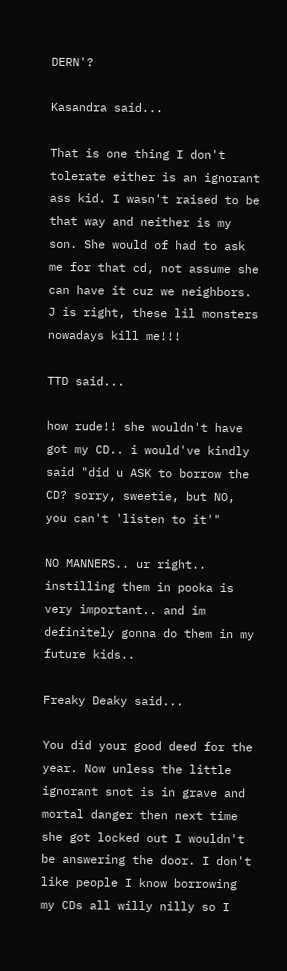DERN'?

Kasandra said...

That is one thing I don't tolerate either is an ignorant ass kid. I wasn't raised to be that way and neither is my son. She would of had to ask me for that cd, not assume she can have it cuz we neighbors. J is right, these lil monsters nowadays kill me!!!

TTD said...

how rude!! she wouldn't have got my CD.. i would've kindly said "did u ASK to borrow the CD? sorry, sweetie, but NO, you can't 'listen to it'"

NO MANNERS.. ur right.. instilling them in pooka is very important.. and im definitely gonna do them in my future kids..

Freaky Deaky said...

You did your good deed for the year. Now unless the little ignorant snot is in grave and mortal danger then next time she got locked out I wouldn't be answering the door. I don't like people I know borrowing my CDs all willy nilly so I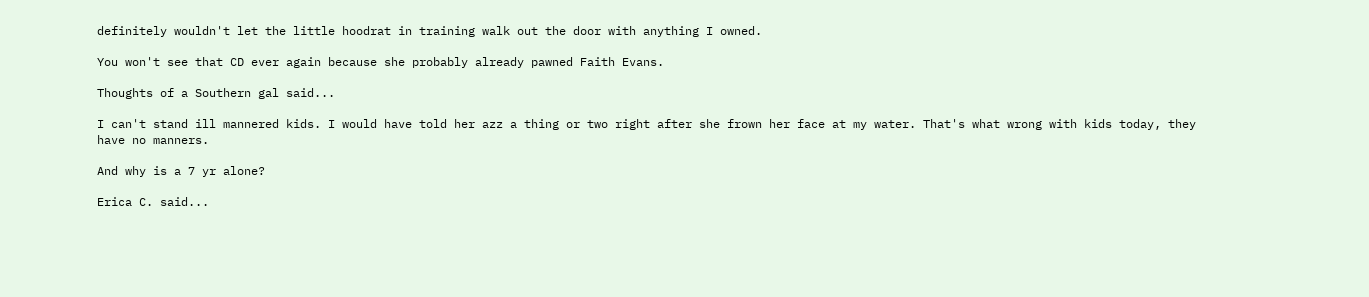definitely wouldn't let the little hoodrat in training walk out the door with anything I owned.

You won't see that CD ever again because she probably already pawned Faith Evans.

Thoughts of a Southern gal said...

I can't stand ill mannered kids. I would have told her azz a thing or two right after she frown her face at my water. That's what wrong with kids today, they have no manners.

And why is a 7 yr alone?

Erica C. said...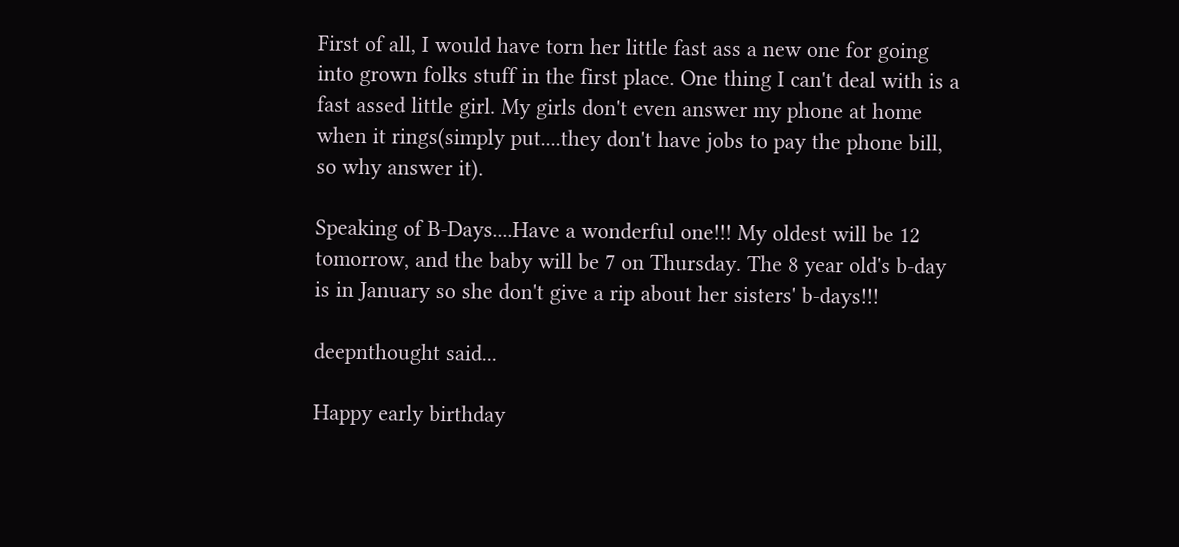First of all, I would have torn her little fast ass a new one for going into grown folks stuff in the first place. One thing I can't deal with is a fast assed little girl. My girls don't even answer my phone at home when it rings(simply put....they don't have jobs to pay the phone bill, so why answer it).

Speaking of B-Days....Have a wonderful one!!! My oldest will be 12 tomorrow, and the baby will be 7 on Thursday. The 8 year old's b-day is in January so she don't give a rip about her sisters' b-days!!!

deepnthought said...

Happy early birthday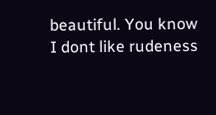beautiful. You know I dont like rudeness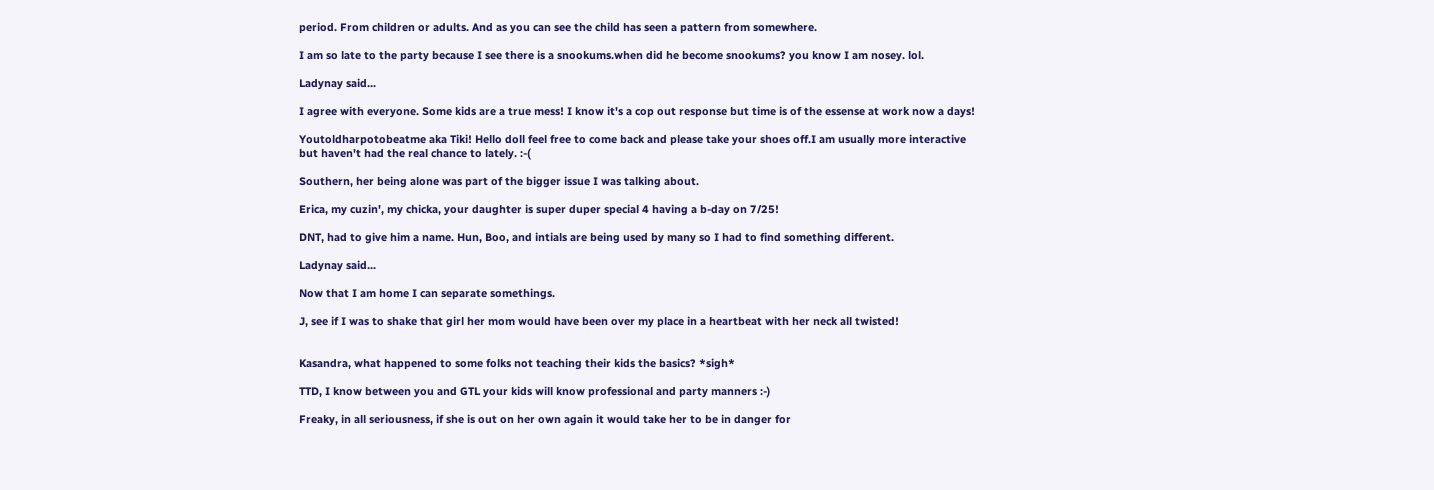period. From children or adults. And as you can see the child has seen a pattern from somewhere.

I am so late to the party because I see there is a snookums.when did he become snookums? you know I am nosey. lol.

Ladynay said...

I agree with everyone. Some kids are a true mess! I know it's a cop out response but time is of the essense at work now a days!

Youtoldharpotobeatme aka Tiki! Hello doll feel free to come back and please take your shoes off.I am usually more interactive but haven't had the real chance to lately. :-(

Southern, her being alone was part of the bigger issue I was talking about.

Erica, my cuzin', my chicka, your daughter is super duper special 4 having a b-day on 7/25!

DNT, had to give him a name. Hun, Boo, and intials are being used by many so I had to find something different.

Ladynay said...

Now that I am home I can separate somethings.

J, see if I was to shake that girl her mom would have been over my place in a heartbeat with her neck all twisted!


Kasandra, what happened to some folks not teaching their kids the basics? *sigh*

TTD, I know between you and GTL your kids will know professional and party manners :-)

Freaky, in all seriousness, if she is out on her own again it would take her to be in danger for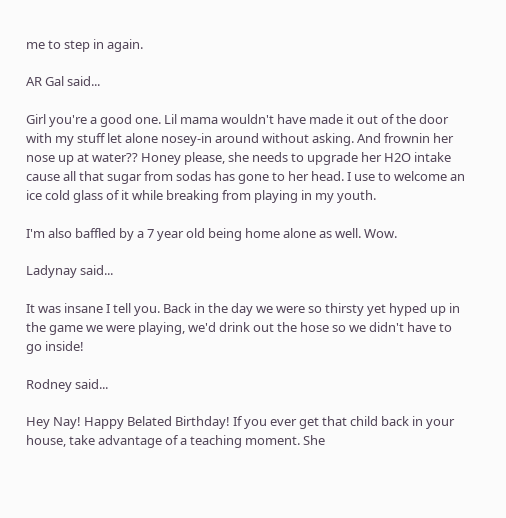me to step in again.

AR Gal said...

Girl you're a good one. Lil mama wouldn't have made it out of the door with my stuff let alone nosey-in around without asking. And frownin her nose up at water?? Honey please, she needs to upgrade her H2O intake cause all that sugar from sodas has gone to her head. I use to welcome an ice cold glass of it while breaking from playing in my youth.

I'm also baffled by a 7 year old being home alone as well. Wow.

Ladynay said...

It was insane I tell you. Back in the day we were so thirsty yet hyped up in the game we were playing, we'd drink out the hose so we didn't have to go inside!

Rodney said...

Hey Nay! Happy Belated Birthday! If you ever get that child back in your house, take advantage of a teaching moment. She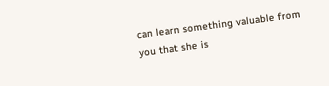can learn something valuable from you that she is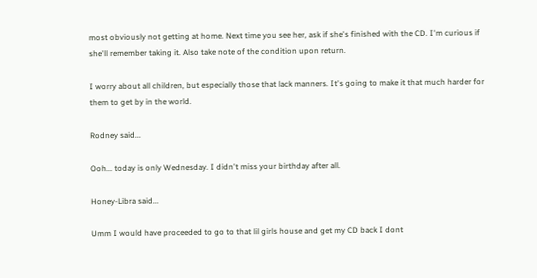most obviously not getting at home. Next time you see her, ask if she's finished with the CD. I'm curious if she'll remember taking it. Also take note of the condition upon return.

I worry about all children, but especially those that lack manners. It's going to make it that much harder for them to get by in the world.

Rodney said...

Ooh... today is only Wednesday. I didn't miss your birthday after all.

Honey-Libra said...

Umm I would have proceeded to go to that lil girls house and get my CD back I dont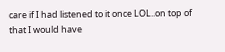care if I had listened to it once LOL..on top of that I would have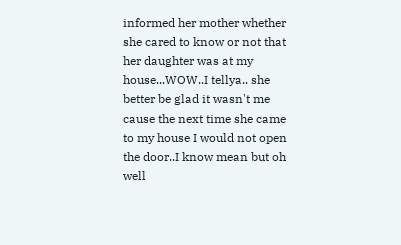informed her mother whether she cared to know or not that her daughter was at my house...WOW..I tellya.. she better be glad it wasn't me cause the next time she came to my house I would not open the door..I know mean but oh well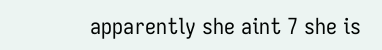apparently she aint 7 she is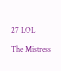27 LOL

The Mistress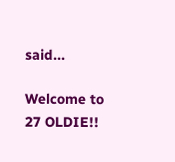said...

Welcome to 27 OLDIE!!